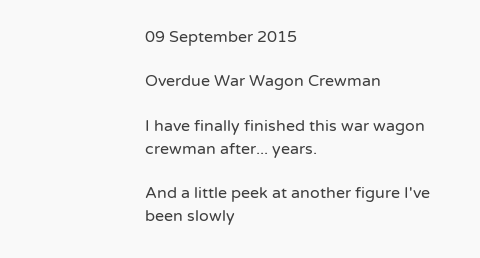09 September 2015

Overdue War Wagon Crewman

I have finally finished this war wagon crewman after... years.

And a little peek at another figure I've been slowly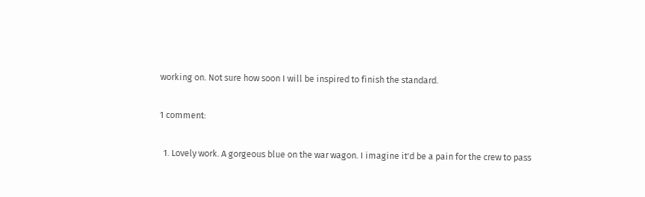working on. Not sure how soon I will be inspired to finish the standard.

1 comment:

  1. Lovely work. A gorgeous blue on the war wagon. I imagine it'd be a pain for the crew to pass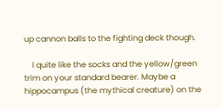up cannon balls to the fighting deck though.

    I quite like the socks and the yellow/green trim on your standard bearer. Maybe a hippocampus (the mythical creature) on the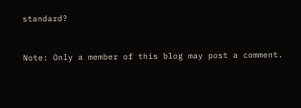standard?


Note: Only a member of this blog may post a comment.